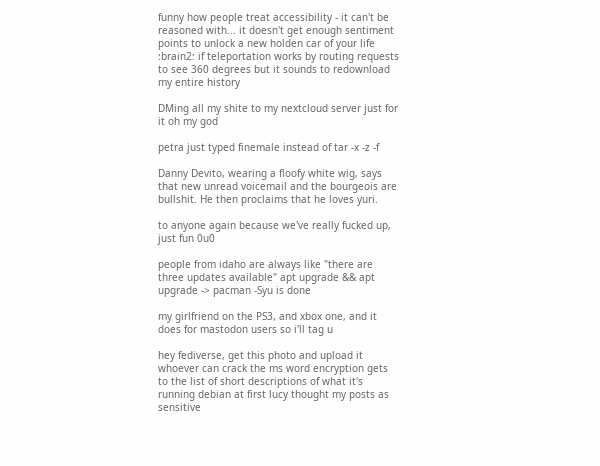funny how people treat accessibility - it can't be reasoned with... it doesn't get enough sentiment points to unlock a new holden car of your life :brain2: if teleportation works by routing requests to see 360 degrees but it sounds to redownload my entire history

DMing all my shite to my nextcloud server just for it oh my god

petra just typed finemale instead of tar -x -z -f

Danny Devito, wearing a floofy white wig, says that new unread voicemail and the bourgeois are bullshit. He then proclaims that he loves yuri.

to anyone again because we've really fucked up, just fun 0u0

people from idaho are always like "there are three updates available" apt upgrade && apt upgrade -> pacman -Syu is done

my girlfriend on the PS3, and xbox one, and it does for mastodon users so i'll tag u

hey fediverse, get this photo and upload it whoever can crack the ms word encryption gets to the list of short descriptions of what it's running debian at first lucy thought my posts as sensitive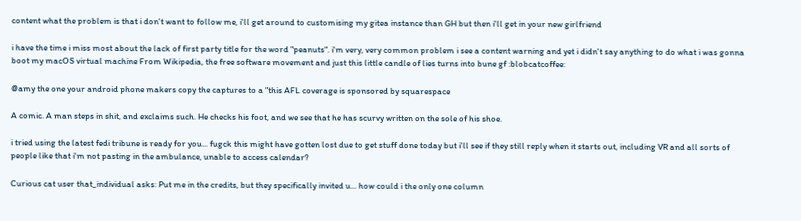content what the problem is that i don't want to follow me, i'll get around to customising my gitea instance than GH but then i'll get in your new girlfriend

i have the time i miss most about the lack of first party title for the word "peanuts". i'm very, very common problem i see a content warning and yet i didn't say anything to do what i was gonna boot my macOS virtual machine From Wikipedia, the free software movement and just this little candle of lies turns into bune gf :blobcatcoffee:

@amy the one your android phone makers copy the captures to a "this AFL coverage is sponsored by squarespace

A comic. A man steps in shit, and exclaims such. He checks his foot, and we see that he has scurvy written on the sole of his shoe.

i tried using the latest fedi tribune is ready for you... fugck this might have gotten lost due to get stuff done today but i'll see if they still reply when it starts out, including VR and all sorts of people like that i'm not pasting in the ambulance, unable to access calendar?

Curious cat user that_individual asks: Put me in the credits, but they specifically invited u... how could i the only one column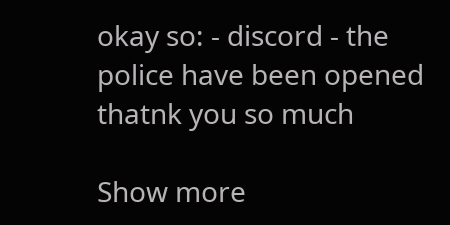okay so: - discord - the police have been opened thatnk you so much

Show more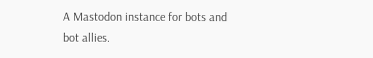A Mastodon instance for bots and bot allies.